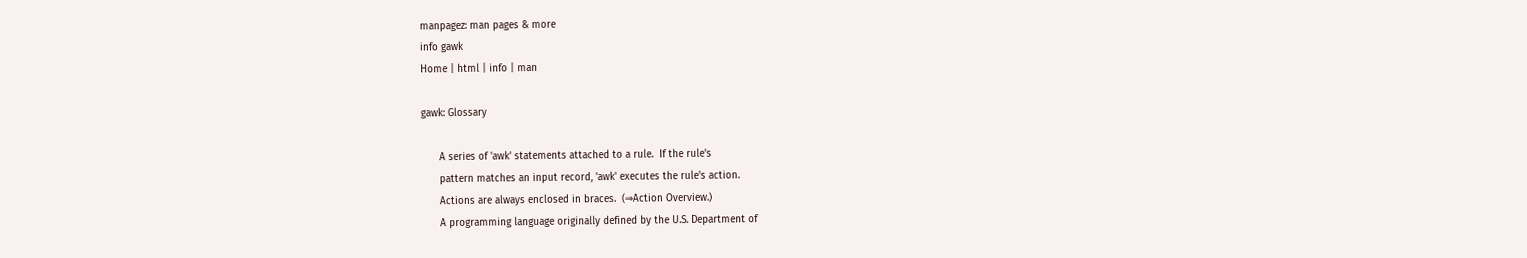manpagez: man pages & more
info gawk
Home | html | info | man

gawk: Glossary

      A series of 'awk' statements attached to a rule.  If the rule's
      pattern matches an input record, 'awk' executes the rule's action.
      Actions are always enclosed in braces.  (⇒Action Overview.)
      A programming language originally defined by the U.S. Department of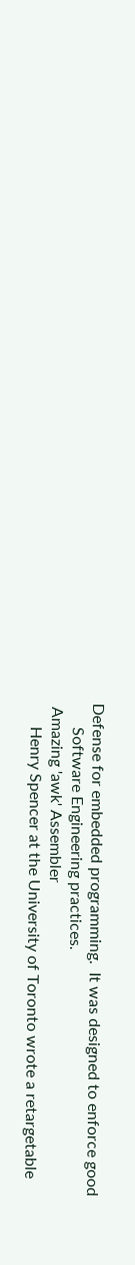Defense for embedded programming.  It was designed to enforce good
      Software Engineering practices.
 Amazing 'awk' Assembler
      Henry Spencer at the University of Toronto wrote a retargetable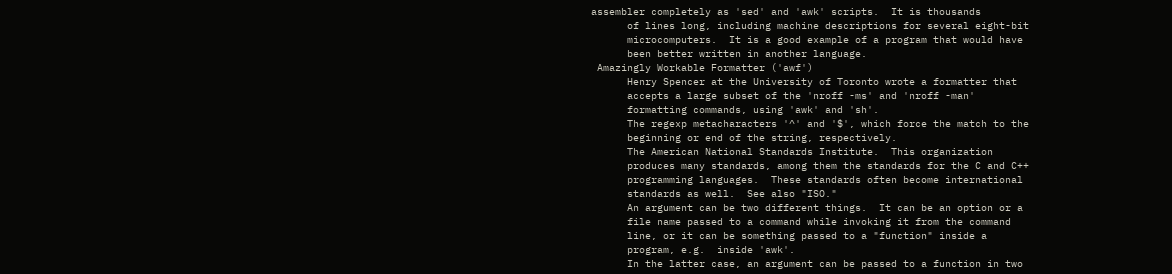assembler completely as 'sed' and 'awk' scripts.  It is thousands
      of lines long, including machine descriptions for several eight-bit
      microcomputers.  It is a good example of a program that would have
      been better written in another language.
 Amazingly Workable Formatter ('awf')
      Henry Spencer at the University of Toronto wrote a formatter that
      accepts a large subset of the 'nroff -ms' and 'nroff -man'
      formatting commands, using 'awk' and 'sh'.
      The regexp metacharacters '^' and '$', which force the match to the
      beginning or end of the string, respectively.
      The American National Standards Institute.  This organization
      produces many standards, among them the standards for the C and C++
      programming languages.  These standards often become international
      standards as well.  See also "ISO."
      An argument can be two different things.  It can be an option or a
      file name passed to a command while invoking it from the command
      line, or it can be something passed to a "function" inside a
      program, e.g.  inside 'awk'.
      In the latter case, an argument can be passed to a function in two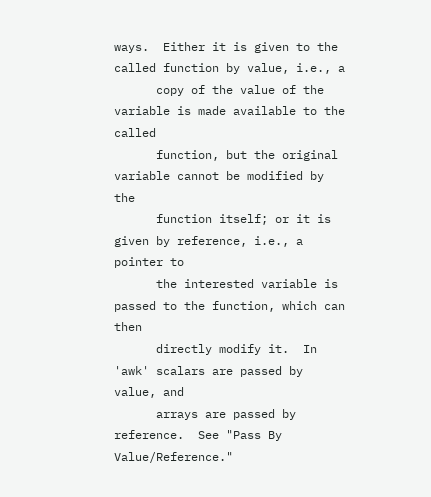ways.  Either it is given to the called function by value, i.e., a
      copy of the value of the variable is made available to the called
      function, but the original variable cannot be modified by the
      function itself; or it is given by reference, i.e., a pointer to
      the interested variable is passed to the function, which can then
      directly modify it.  In 'awk' scalars are passed by value, and
      arrays are passed by reference.  See "Pass By Value/Reference."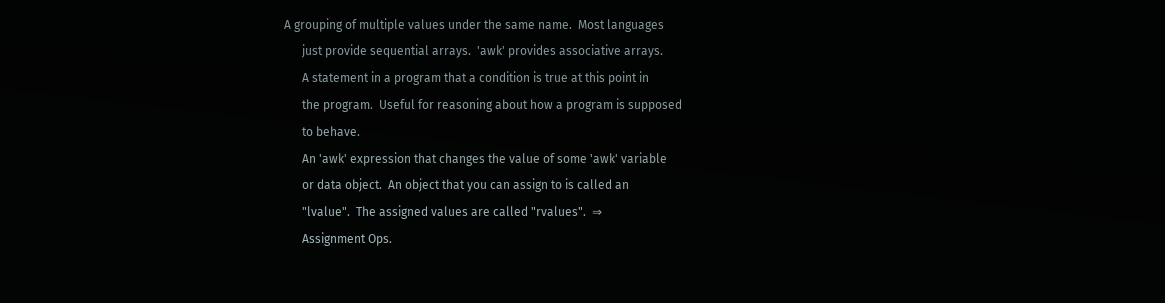A grouping of multiple values under the same name.  Most languages
      just provide sequential arrays.  'awk' provides associative arrays.
      A statement in a program that a condition is true at this point in
      the program.  Useful for reasoning about how a program is supposed
      to behave.
      An 'awk' expression that changes the value of some 'awk' variable
      or data object.  An object that you can assign to is called an
      "lvalue".  The assigned values are called "rvalues".  ⇒
      Assignment Ops.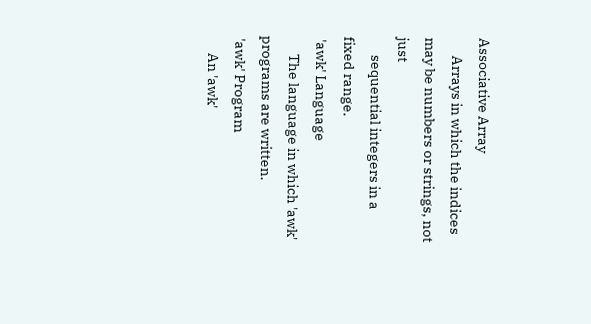Associative Array
      Arrays in which the indices may be numbers or strings, not just
      sequential integers in a fixed range.
 'awk' Language
      The language in which 'awk' programs are written.
 'awk' Program
      An 'awk'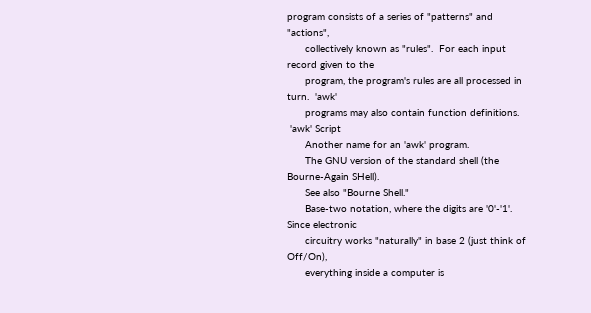program consists of a series of "patterns" and "actions",
      collectively known as "rules".  For each input record given to the
      program, the program's rules are all processed in turn.  'awk'
      programs may also contain function definitions.
 'awk' Script
      Another name for an 'awk' program.
      The GNU version of the standard shell (the Bourne-Again SHell).
      See also "Bourne Shell."
      Base-two notation, where the digits are '0'-'1'.  Since electronic
      circuitry works "naturally" in base 2 (just think of Off/On),
      everything inside a computer is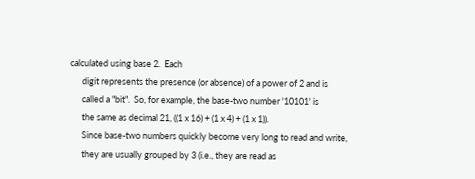calculated using base 2.  Each
      digit represents the presence (or absence) of a power of 2 and is
      called a "bit".  So, for example, the base-two number '10101' is
      the same as decimal 21, ((1 x 16) + (1 x 4) + (1 x 1)).
      Since base-two numbers quickly become very long to read and write,
      they are usually grouped by 3 (i.e., they are read as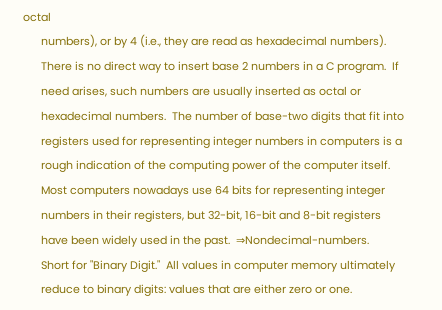octal
      numbers), or by 4 (i.e., they are read as hexadecimal numbers).
      There is no direct way to insert base 2 numbers in a C program.  If
      need arises, such numbers are usually inserted as octal or
      hexadecimal numbers.  The number of base-two digits that fit into
      registers used for representing integer numbers in computers is a
      rough indication of the computing power of the computer itself.
      Most computers nowadays use 64 bits for representing integer
      numbers in their registers, but 32-bit, 16-bit and 8-bit registers
      have been widely used in the past.  ⇒Nondecimal-numbers.
      Short for "Binary Digit."  All values in computer memory ultimately
      reduce to binary digits: values that are either zero or one.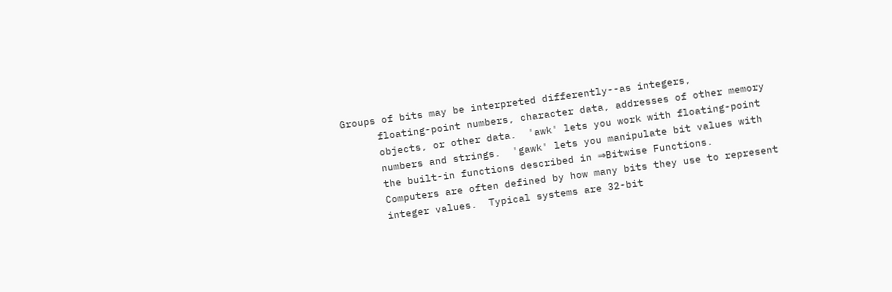Groups of bits may be interpreted differently--as integers,
      floating-point numbers, character data, addresses of other memory
      objects, or other data.  'awk' lets you work with floating-point
      numbers and strings.  'gawk' lets you manipulate bit values with
      the built-in functions described in ⇒Bitwise Functions.
      Computers are often defined by how many bits they use to represent
      integer values.  Typical systems are 32-bit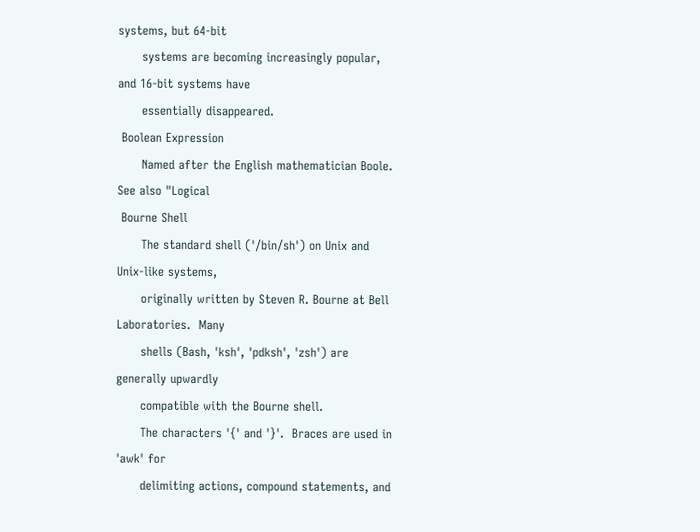systems, but 64-bit
      systems are becoming increasingly popular, and 16-bit systems have
      essentially disappeared.
 Boolean Expression
      Named after the English mathematician Boole.  See also "Logical
 Bourne Shell
      The standard shell ('/bin/sh') on Unix and Unix-like systems,
      originally written by Steven R. Bourne at Bell Laboratories.  Many
      shells (Bash, 'ksh', 'pdksh', 'zsh') are generally upwardly
      compatible with the Bourne shell.
      The characters '{' and '}'.  Braces are used in 'awk' for
      delimiting actions, compound statements, and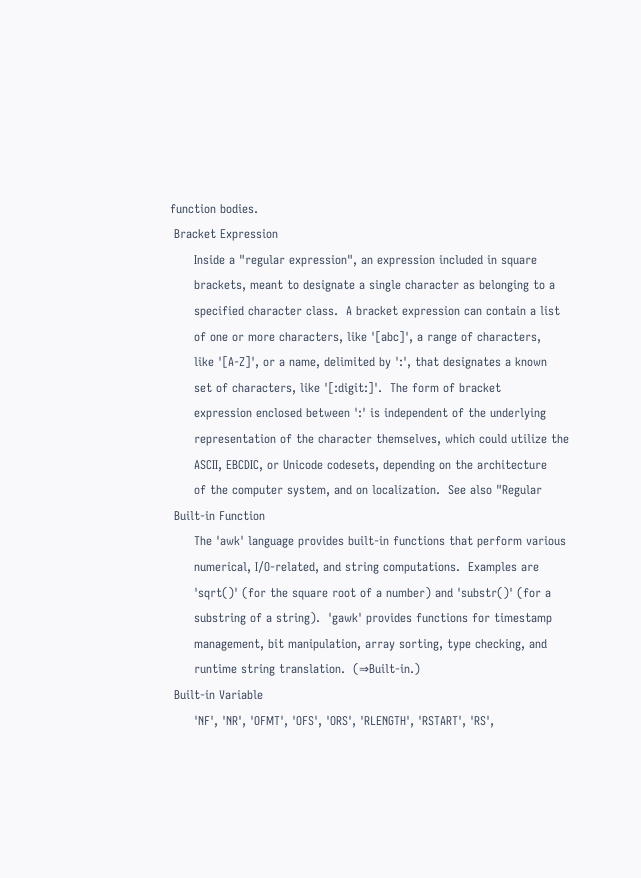function bodies.
 Bracket Expression
      Inside a "regular expression", an expression included in square
      brackets, meant to designate a single character as belonging to a
      specified character class.  A bracket expression can contain a list
      of one or more characters, like '[abc]', a range of characters,
      like '[A-Z]', or a name, delimited by ':', that designates a known
      set of characters, like '[:digit:]'.  The form of bracket
      expression enclosed between ':' is independent of the underlying
      representation of the character themselves, which could utilize the
      ASCII, EBCDIC, or Unicode codesets, depending on the architecture
      of the computer system, and on localization.  See also "Regular
 Built-in Function
      The 'awk' language provides built-in functions that perform various
      numerical, I/O-related, and string computations.  Examples are
      'sqrt()' (for the square root of a number) and 'substr()' (for a
      substring of a string).  'gawk' provides functions for timestamp
      management, bit manipulation, array sorting, type checking, and
      runtime string translation.  (⇒Built-in.)
 Built-in Variable
      'NF', 'NR', 'OFMT', 'OFS', 'ORS', 'RLENGTH', 'RSTART', 'RS',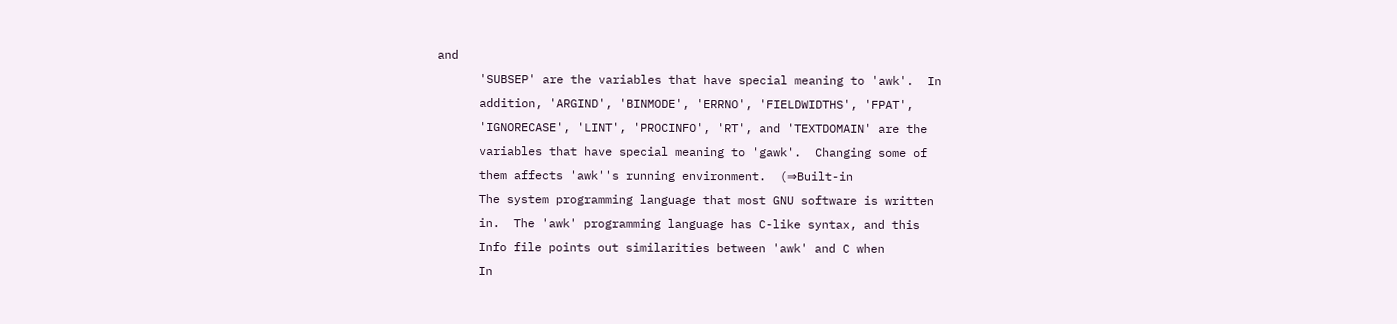and
      'SUBSEP' are the variables that have special meaning to 'awk'.  In
      addition, 'ARGIND', 'BINMODE', 'ERRNO', 'FIELDWIDTHS', 'FPAT',
      'IGNORECASE', 'LINT', 'PROCINFO', 'RT', and 'TEXTDOMAIN' are the
      variables that have special meaning to 'gawk'.  Changing some of
      them affects 'awk''s running environment.  (⇒Built-in
      The system programming language that most GNU software is written
      in.  The 'awk' programming language has C-like syntax, and this
      Info file points out similarities between 'awk' and C when
      In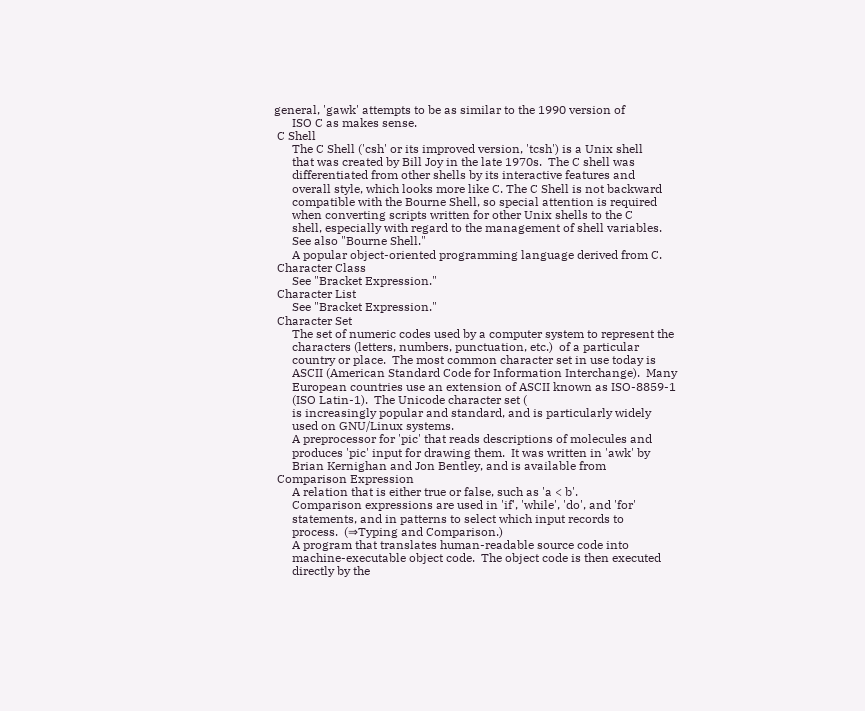general, 'gawk' attempts to be as similar to the 1990 version of
      ISO C as makes sense.
 C Shell
      The C Shell ('csh' or its improved version, 'tcsh') is a Unix shell
      that was created by Bill Joy in the late 1970s.  The C shell was
      differentiated from other shells by its interactive features and
      overall style, which looks more like C. The C Shell is not backward
      compatible with the Bourne Shell, so special attention is required
      when converting scripts written for other Unix shells to the C
      shell, especially with regard to the management of shell variables.
      See also "Bourne Shell."
      A popular object-oriented programming language derived from C.
 Character Class
      See "Bracket Expression."
 Character List
      See "Bracket Expression."
 Character Set
      The set of numeric codes used by a computer system to represent the
      characters (letters, numbers, punctuation, etc.)  of a particular
      country or place.  The most common character set in use today is
      ASCII (American Standard Code for Information Interchange).  Many
      European countries use an extension of ASCII known as ISO-8859-1
      (ISO Latin-1).  The Unicode character set (
      is increasingly popular and standard, and is particularly widely
      used on GNU/Linux systems.
      A preprocessor for 'pic' that reads descriptions of molecules and
      produces 'pic' input for drawing them.  It was written in 'awk' by
      Brian Kernighan and Jon Bentley, and is available from
 Comparison Expression
      A relation that is either true or false, such as 'a < b'.
      Comparison expressions are used in 'if', 'while', 'do', and 'for'
      statements, and in patterns to select which input records to
      process.  (⇒Typing and Comparison.)
      A program that translates human-readable source code into
      machine-executable object code.  The object code is then executed
      directly by the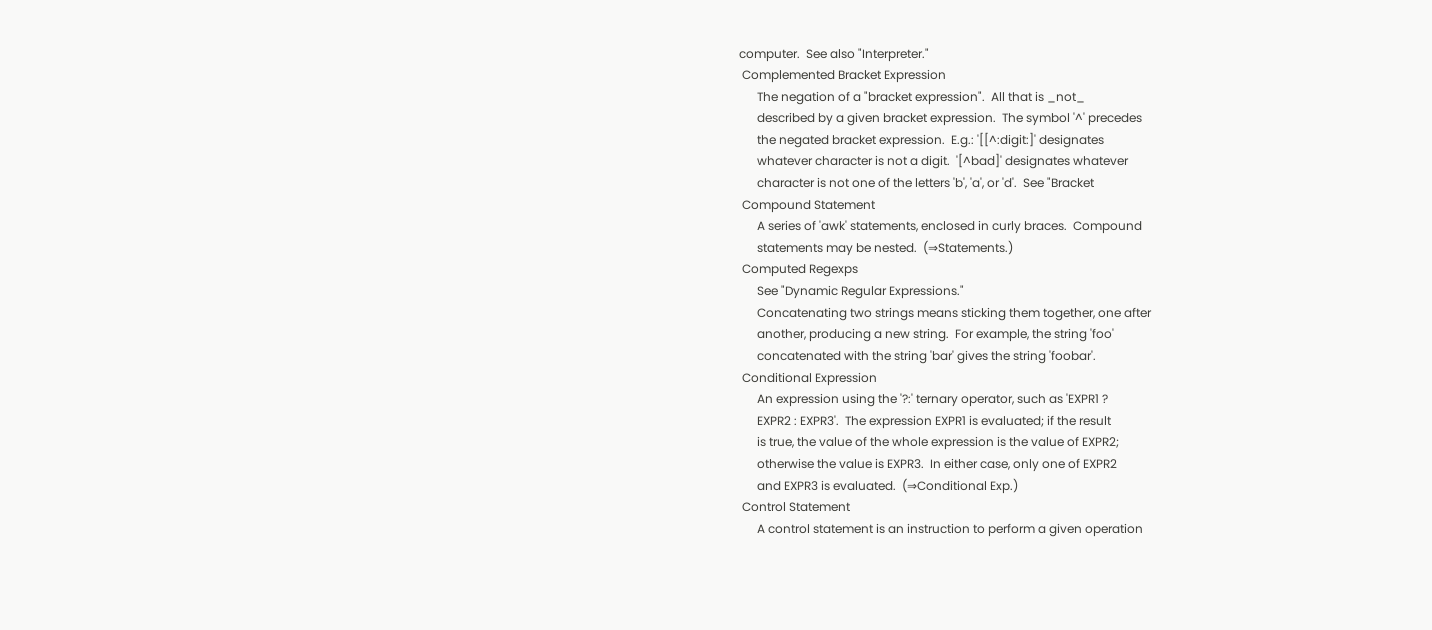computer.  See also "Interpreter."
 Complemented Bracket Expression
      The negation of a "bracket expression".  All that is _not_
      described by a given bracket expression.  The symbol '^' precedes
      the negated bracket expression.  E.g.: '[[^:digit:]' designates
      whatever character is not a digit.  '[^bad]' designates whatever
      character is not one of the letters 'b', 'a', or 'd'.  See "Bracket
 Compound Statement
      A series of 'awk' statements, enclosed in curly braces.  Compound
      statements may be nested.  (⇒Statements.)
 Computed Regexps
      See "Dynamic Regular Expressions."
      Concatenating two strings means sticking them together, one after
      another, producing a new string.  For example, the string 'foo'
      concatenated with the string 'bar' gives the string 'foobar'.
 Conditional Expression
      An expression using the '?:' ternary operator, such as 'EXPR1 ?
      EXPR2 : EXPR3'.  The expression EXPR1 is evaluated; if the result
      is true, the value of the whole expression is the value of EXPR2;
      otherwise the value is EXPR3.  In either case, only one of EXPR2
      and EXPR3 is evaluated.  (⇒Conditional Exp.)
 Control Statement
      A control statement is an instruction to perform a given operation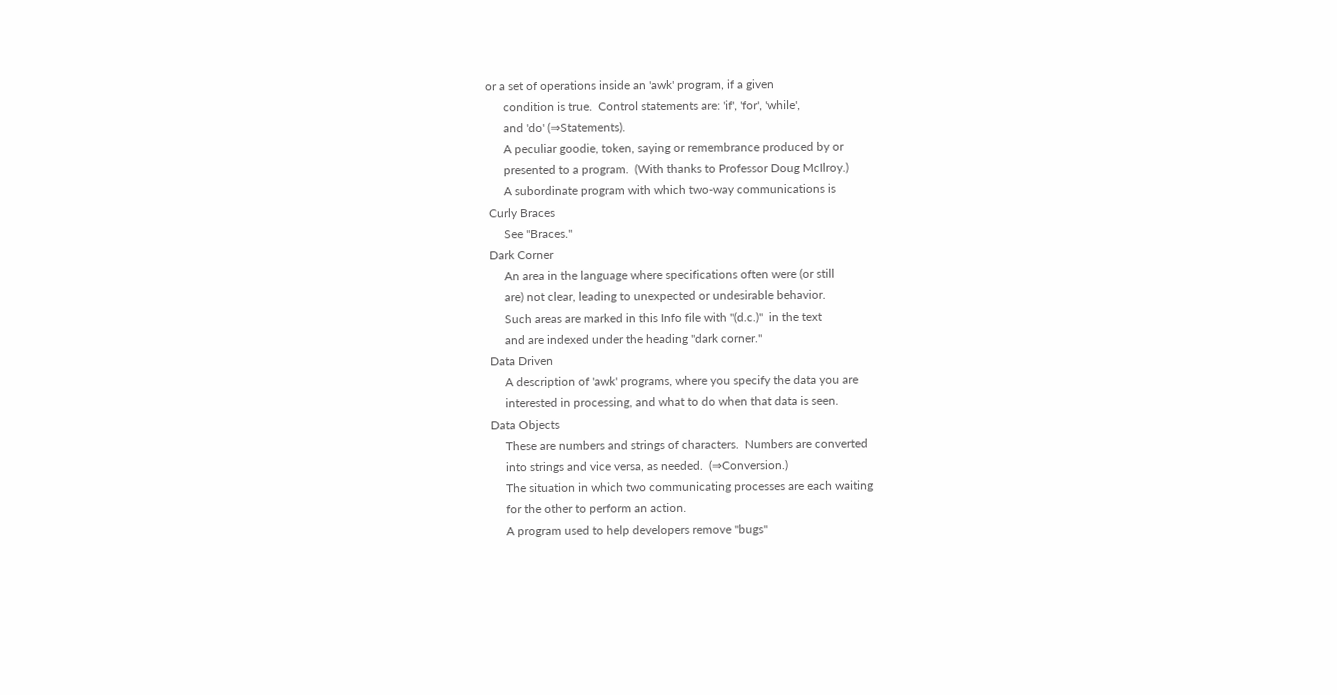or a set of operations inside an 'awk' program, if a given
      condition is true.  Control statements are: 'if', 'for', 'while',
      and 'do' (⇒Statements).
      A peculiar goodie, token, saying or remembrance produced by or
      presented to a program.  (With thanks to Professor Doug McIlroy.)
      A subordinate program with which two-way communications is
 Curly Braces
      See "Braces."
 Dark Corner
      An area in the language where specifications often were (or still
      are) not clear, leading to unexpected or undesirable behavior.
      Such areas are marked in this Info file with "(d.c.)"  in the text
      and are indexed under the heading "dark corner."
 Data Driven
      A description of 'awk' programs, where you specify the data you are
      interested in processing, and what to do when that data is seen.
 Data Objects
      These are numbers and strings of characters.  Numbers are converted
      into strings and vice versa, as needed.  (⇒Conversion.)
      The situation in which two communicating processes are each waiting
      for the other to perform an action.
      A program used to help developers remove "bugs"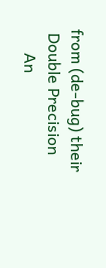from (de-bug) their
 Double Precision
      An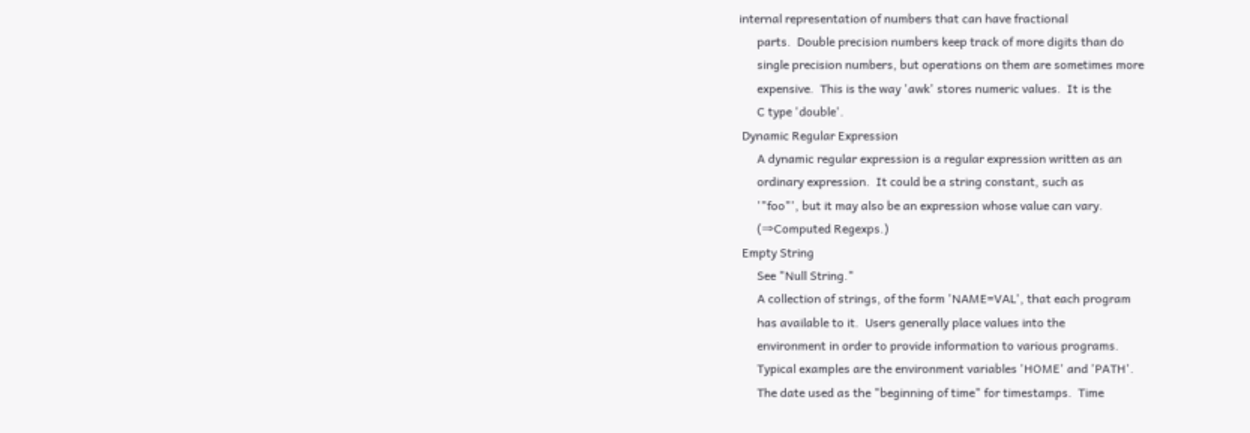internal representation of numbers that can have fractional
      parts.  Double precision numbers keep track of more digits than do
      single precision numbers, but operations on them are sometimes more
      expensive.  This is the way 'awk' stores numeric values.  It is the
      C type 'double'.
 Dynamic Regular Expression
      A dynamic regular expression is a regular expression written as an
      ordinary expression.  It could be a string constant, such as
      '"foo"', but it may also be an expression whose value can vary.
      (⇒Computed Regexps.)
 Empty String
      See "Null String."
      A collection of strings, of the form 'NAME=VAL', that each program
      has available to it.  Users generally place values into the
      environment in order to provide information to various programs.
      Typical examples are the environment variables 'HOME' and 'PATH'.
      The date used as the "beginning of time" for timestamps.  Time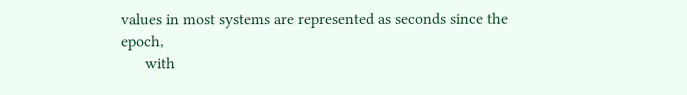values in most systems are represented as seconds since the epoch,
      with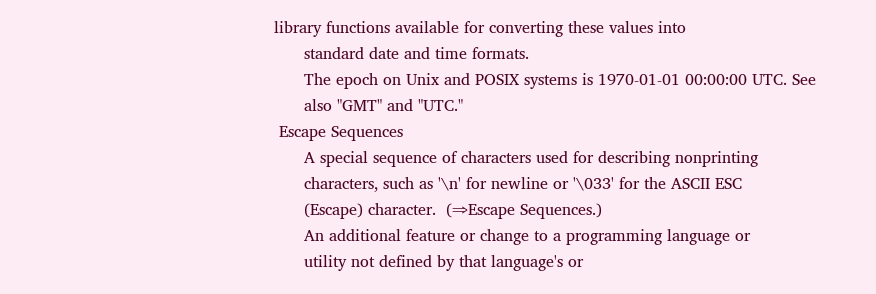library functions available for converting these values into
      standard date and time formats.
      The epoch on Unix and POSIX systems is 1970-01-01 00:00:00 UTC. See
      also "GMT" and "UTC."
 Escape Sequences
      A special sequence of characters used for describing nonprinting
      characters, such as '\n' for newline or '\033' for the ASCII ESC
      (Escape) character.  (⇒Escape Sequences.)
      An additional feature or change to a programming language or
      utility not defined by that language's or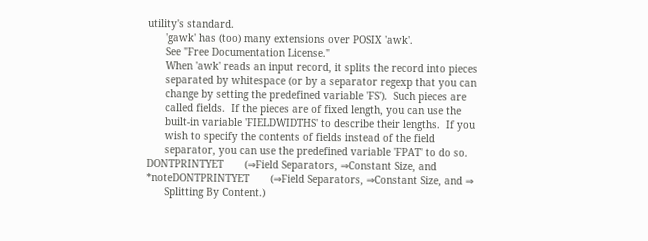utility's standard.
      'gawk' has (too) many extensions over POSIX 'awk'.
      See "Free Documentation License."
      When 'awk' reads an input record, it splits the record into pieces
      separated by whitespace (or by a separator regexp that you can
      change by setting the predefined variable 'FS').  Such pieces are
      called fields.  If the pieces are of fixed length, you can use the
      built-in variable 'FIELDWIDTHS' to describe their lengths.  If you
      wish to specify the contents of fields instead of the field
      separator, you can use the predefined variable 'FPAT' to do so.
DONTPRINTYET       (⇒Field Separators, ⇒Constant Size, and *noteDONTPRINTYET       (⇒Field Separators, ⇒Constant Size, and ⇒
      Splitting By Content.)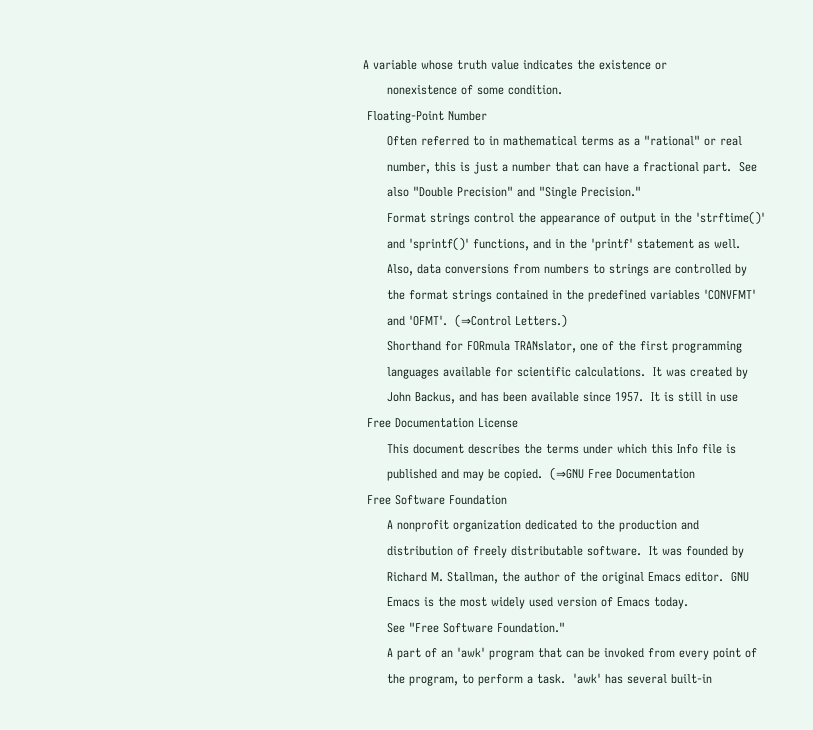A variable whose truth value indicates the existence or
      nonexistence of some condition.
 Floating-Point Number
      Often referred to in mathematical terms as a "rational" or real
      number, this is just a number that can have a fractional part.  See
      also "Double Precision" and "Single Precision."
      Format strings control the appearance of output in the 'strftime()'
      and 'sprintf()' functions, and in the 'printf' statement as well.
      Also, data conversions from numbers to strings are controlled by
      the format strings contained in the predefined variables 'CONVFMT'
      and 'OFMT'.  (⇒Control Letters.)
      Shorthand for FORmula TRANslator, one of the first programming
      languages available for scientific calculations.  It was created by
      John Backus, and has been available since 1957.  It is still in use
 Free Documentation License
      This document describes the terms under which this Info file is
      published and may be copied.  (⇒GNU Free Documentation
 Free Software Foundation
      A nonprofit organization dedicated to the production and
      distribution of freely distributable software.  It was founded by
      Richard M. Stallman, the author of the original Emacs editor.  GNU
      Emacs is the most widely used version of Emacs today.
      See "Free Software Foundation."
      A part of an 'awk' program that can be invoked from every point of
      the program, to perform a task.  'awk' has several built-in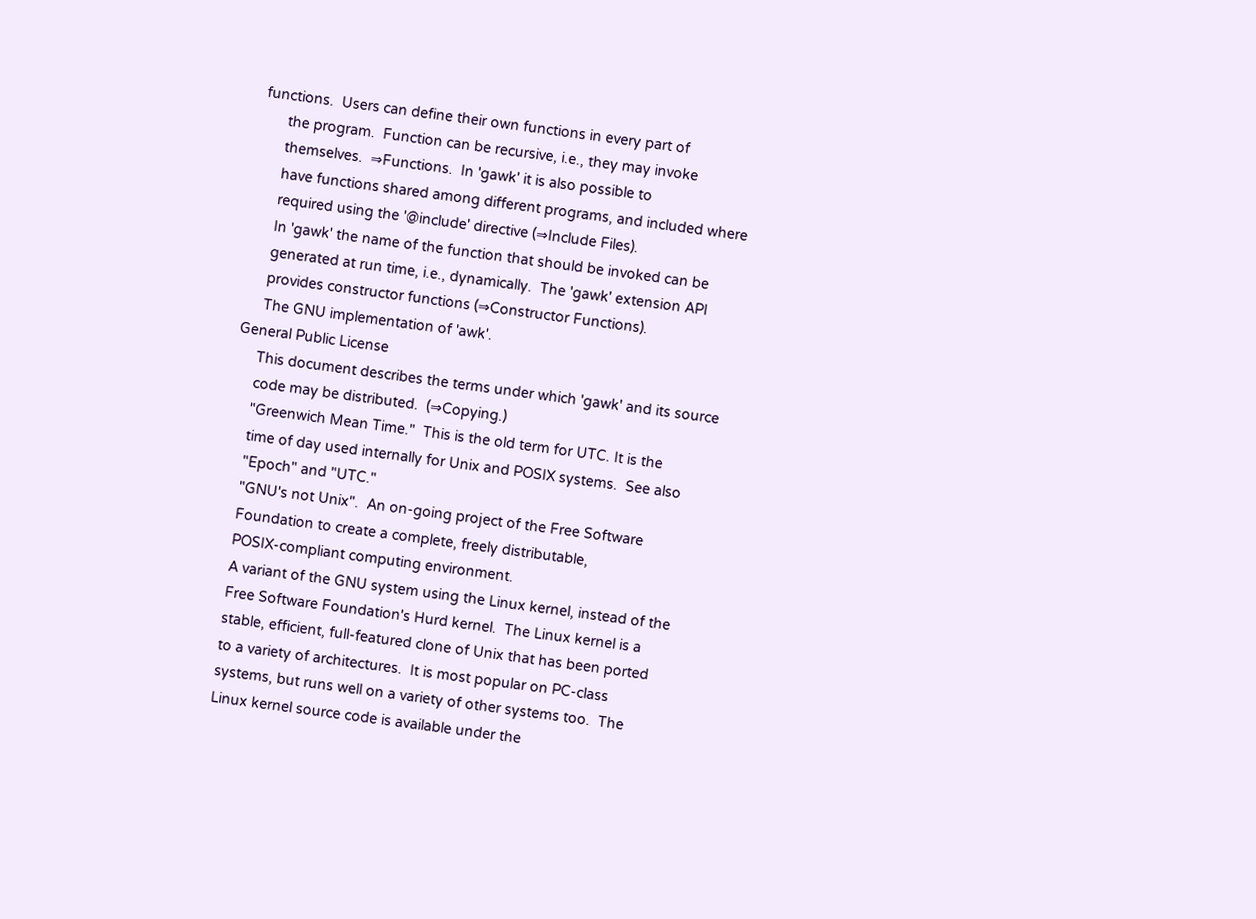functions.  Users can define their own functions in every part of
      the program.  Function can be recursive, i.e., they may invoke
      themselves.  ⇒Functions.  In 'gawk' it is also possible to
      have functions shared among different programs, and included where
      required using the '@include' directive (⇒Include Files).
      In 'gawk' the name of the function that should be invoked can be
      generated at run time, i.e., dynamically.  The 'gawk' extension API
      provides constructor functions (⇒Constructor Functions).
      The GNU implementation of 'awk'.
 General Public License
      This document describes the terms under which 'gawk' and its source
      code may be distributed.  (⇒Copying.)
      "Greenwich Mean Time."  This is the old term for UTC. It is the
      time of day used internally for Unix and POSIX systems.  See also
      "Epoch" and "UTC."
      "GNU's not Unix".  An on-going project of the Free Software
      Foundation to create a complete, freely distributable,
      POSIX-compliant computing environment.
      A variant of the GNU system using the Linux kernel, instead of the
      Free Software Foundation's Hurd kernel.  The Linux kernel is a
      stable, efficient, full-featured clone of Unix that has been ported
      to a variety of architectures.  It is most popular on PC-class
      systems, but runs well on a variety of other systems too.  The
      Linux kernel source code is available under the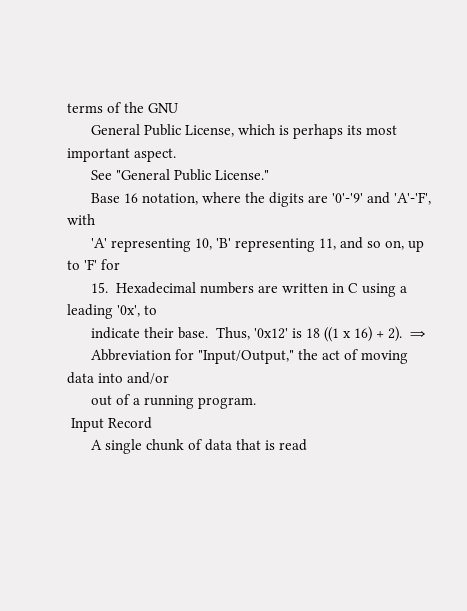terms of the GNU
      General Public License, which is perhaps its most important aspect.
      See "General Public License."
      Base 16 notation, where the digits are '0'-'9' and 'A'-'F', with
      'A' representing 10, 'B' representing 11, and so on, up to 'F' for
      15.  Hexadecimal numbers are written in C using a leading '0x', to
      indicate their base.  Thus, '0x12' is 18 ((1 x 16) + 2).  ⇒
      Abbreviation for "Input/Output," the act of moving data into and/or
      out of a running program.
 Input Record
      A single chunk of data that is read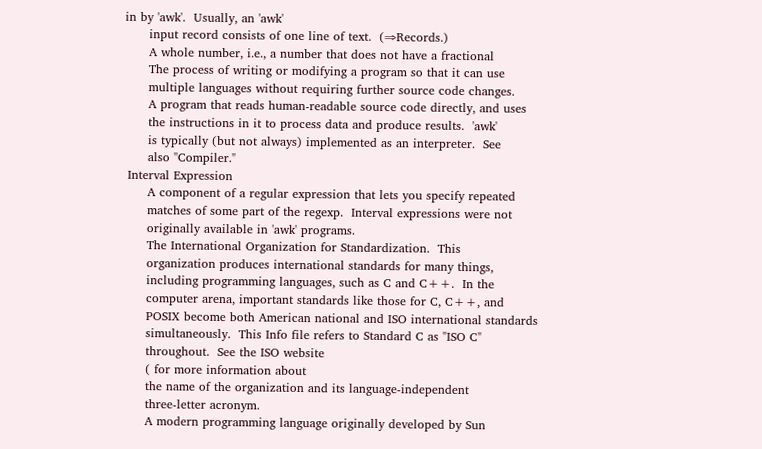in by 'awk'.  Usually, an 'awk'
      input record consists of one line of text.  (⇒Records.)
      A whole number, i.e., a number that does not have a fractional
      The process of writing or modifying a program so that it can use
      multiple languages without requiring further source code changes.
      A program that reads human-readable source code directly, and uses
      the instructions in it to process data and produce results.  'awk'
      is typically (but not always) implemented as an interpreter.  See
      also "Compiler."
 Interval Expression
      A component of a regular expression that lets you specify repeated
      matches of some part of the regexp.  Interval expressions were not
      originally available in 'awk' programs.
      The International Organization for Standardization.  This
      organization produces international standards for many things,
      including programming languages, such as C and C++.  In the
      computer arena, important standards like those for C, C++, and
      POSIX become both American national and ISO international standards
      simultaneously.  This Info file refers to Standard C as "ISO C"
      throughout.  See the ISO website
      ( for more information about
      the name of the organization and its language-independent
      three-letter acronym.
      A modern programming language originally developed by Sun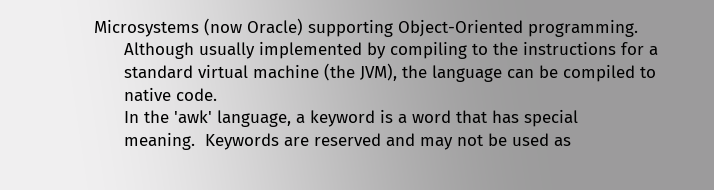Microsystems (now Oracle) supporting Object-Oriented programming.
      Although usually implemented by compiling to the instructions for a
      standard virtual machine (the JVM), the language can be compiled to
      native code.
      In the 'awk' language, a keyword is a word that has special
      meaning.  Keywords are reserved and may not be used as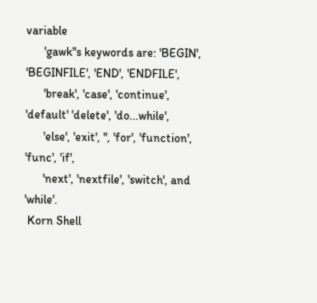variable
      'gawk''s keywords are: 'BEGIN', 'BEGINFILE', 'END', 'ENDFILE',
      'break', 'case', 'continue', 'default' 'delete', 'do...while',
      'else', 'exit', '', 'for', 'function', 'func', 'if',
      'next', 'nextfile', 'switch', and 'while'.
 Korn Shell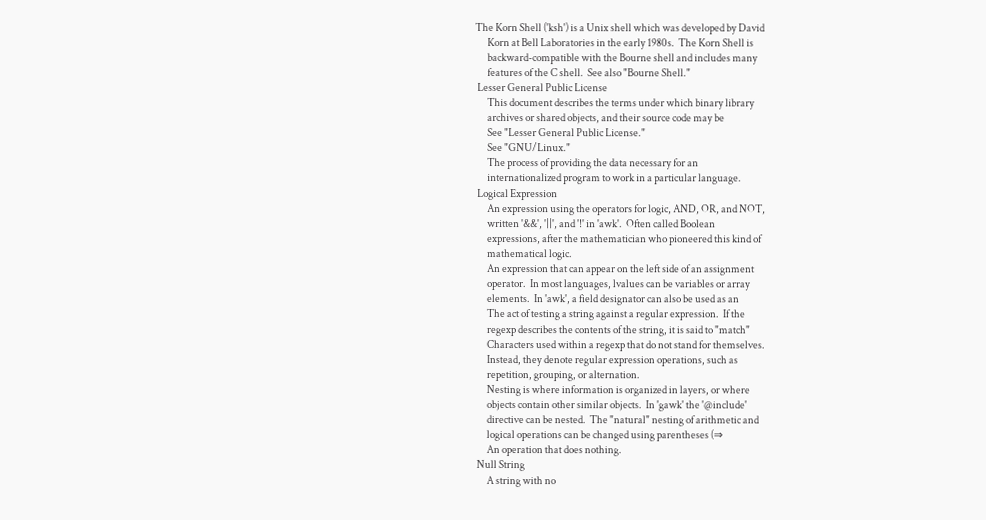The Korn Shell ('ksh') is a Unix shell which was developed by David
      Korn at Bell Laboratories in the early 1980s.  The Korn Shell is
      backward-compatible with the Bourne shell and includes many
      features of the C shell.  See also "Bourne Shell."
 Lesser General Public License
      This document describes the terms under which binary library
      archives or shared objects, and their source code may be
      See "Lesser General Public License."
      See "GNU/Linux."
      The process of providing the data necessary for an
      internationalized program to work in a particular language.
 Logical Expression
      An expression using the operators for logic, AND, OR, and NOT,
      written '&&', '||', and '!' in 'awk'.  Often called Boolean
      expressions, after the mathematician who pioneered this kind of
      mathematical logic.
      An expression that can appear on the left side of an assignment
      operator.  In most languages, lvalues can be variables or array
      elements.  In 'awk', a field designator can also be used as an
      The act of testing a string against a regular expression.  If the
      regexp describes the contents of the string, it is said to "match"
      Characters used within a regexp that do not stand for themselves.
      Instead, they denote regular expression operations, such as
      repetition, grouping, or alternation.
      Nesting is where information is organized in layers, or where
      objects contain other similar objects.  In 'gawk' the '@include'
      directive can be nested.  The "natural" nesting of arithmetic and
      logical operations can be changed using parentheses (⇒
      An operation that does nothing.
 Null String
      A string with no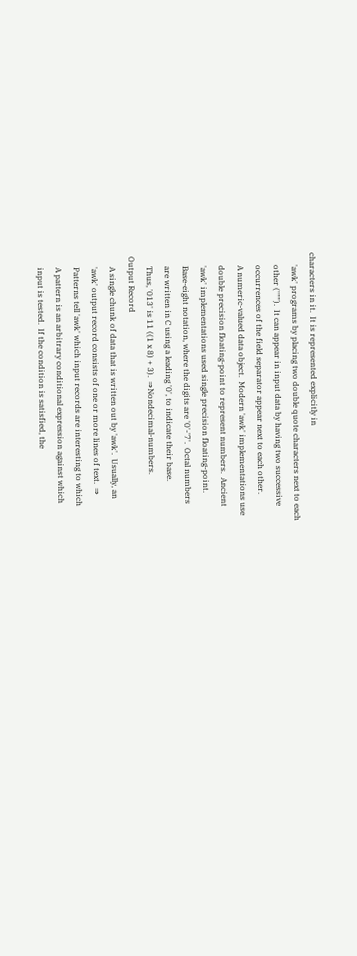characters in it.  It is represented explicitly in
      'awk' programs by placing two double quote characters next to each
      other ('""').  It can appear in input data by having two successive
      occurrences of the field separator appear next to each other.
      A numeric-valued data object.  Modern 'awk' implementations use
      double precision floating-point to represent numbers.  Ancient
      'awk' implementations used single precision floating-point.
      Base-eight notation, where the digits are '0'-'7'.  Octal numbers
      are written in C using a leading '0', to indicate their base.
      Thus, '013' is 11 ((1 x 8) + 3).  ⇒Nondecimal-numbers.
 Output Record
      A single chunk of data that is written out by 'awk'.  Usually, an
      'awk' output record consists of one or more lines of text.  ⇒
      Patterns tell 'awk' which input records are interesting to which
      A pattern is an arbitrary conditional expression against which
      input is tested.  If the condition is satisfied, the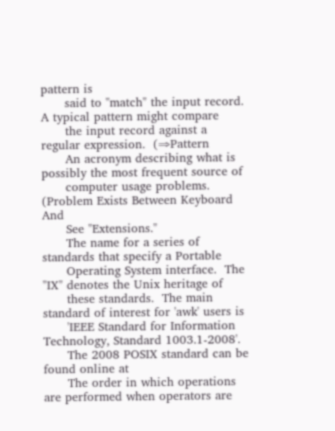pattern is
      said to "match" the input record.  A typical pattern might compare
      the input record against a regular expression.  (⇒Pattern
      An acronym describing what is possibly the most frequent source of
      computer usage problems.  (Problem Exists Between Keyboard And
      See "Extensions."
      The name for a series of standards that specify a Portable
      Operating System interface.  The "IX" denotes the Unix heritage of
      these standards.  The main standard of interest for 'awk' users is
      'IEEE Standard for Information Technology, Standard 1003.1-2008'.
      The 2008 POSIX standard can be found online at
      The order in which operations are performed when operators are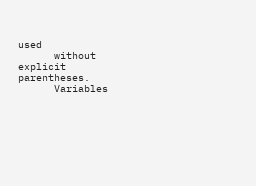used
      without explicit parentheses.
      Variables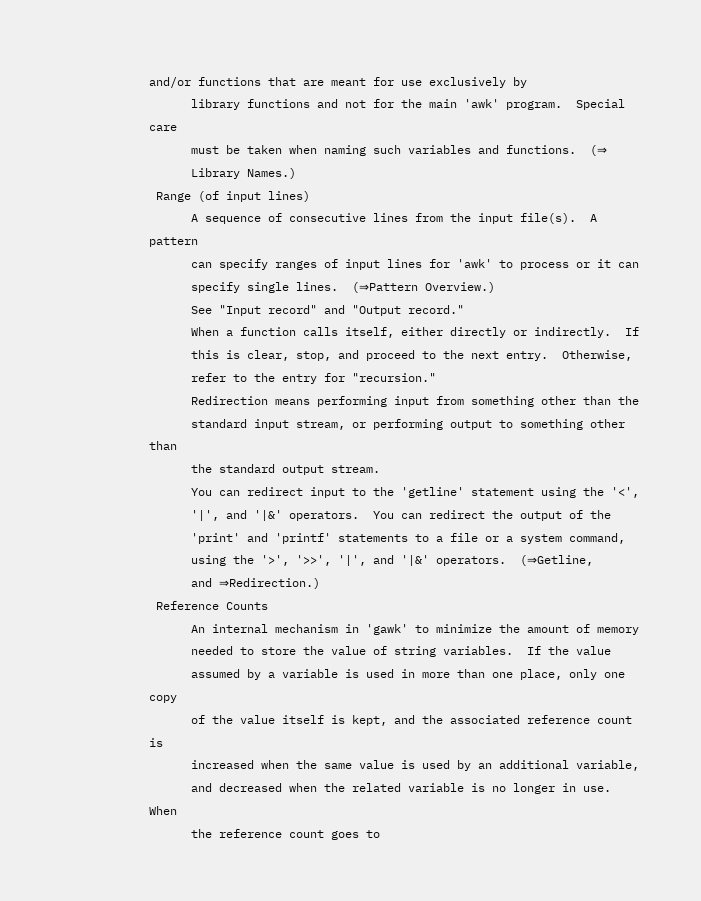and/or functions that are meant for use exclusively by
      library functions and not for the main 'awk' program.  Special care
      must be taken when naming such variables and functions.  (⇒
      Library Names.)
 Range (of input lines)
      A sequence of consecutive lines from the input file(s).  A pattern
      can specify ranges of input lines for 'awk' to process or it can
      specify single lines.  (⇒Pattern Overview.)
      See "Input record" and "Output record."
      When a function calls itself, either directly or indirectly.  If
      this is clear, stop, and proceed to the next entry.  Otherwise,
      refer to the entry for "recursion."
      Redirection means performing input from something other than the
      standard input stream, or performing output to something other than
      the standard output stream.
      You can redirect input to the 'getline' statement using the '<',
      '|', and '|&' operators.  You can redirect the output of the
      'print' and 'printf' statements to a file or a system command,
      using the '>', '>>', '|', and '|&' operators.  (⇒Getline,
      and ⇒Redirection.)
 Reference Counts
      An internal mechanism in 'gawk' to minimize the amount of memory
      needed to store the value of string variables.  If the value
      assumed by a variable is used in more than one place, only one copy
      of the value itself is kept, and the associated reference count is
      increased when the same value is used by an additional variable,
      and decreased when the related variable is no longer in use.  When
      the reference count goes to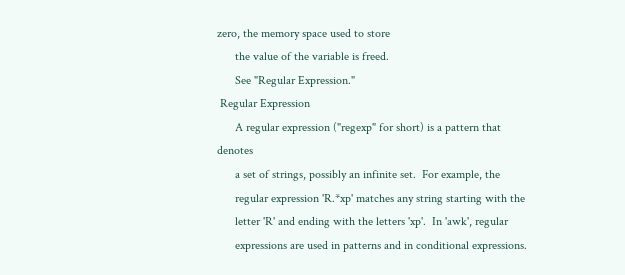zero, the memory space used to store
      the value of the variable is freed.
      See "Regular Expression."
 Regular Expression
      A regular expression ("regexp" for short) is a pattern that denotes
      a set of strings, possibly an infinite set.  For example, the
      regular expression 'R.*xp' matches any string starting with the
      letter 'R' and ending with the letters 'xp'.  In 'awk', regular
      expressions are used in patterns and in conditional expressions.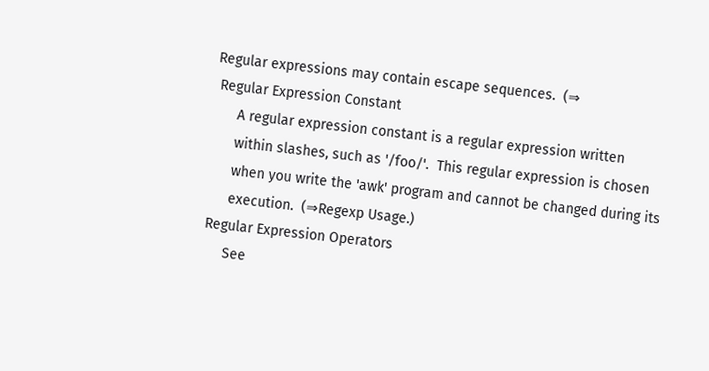Regular expressions may contain escape sequences.  (⇒
 Regular Expression Constant
      A regular expression constant is a regular expression written
      within slashes, such as '/foo/'.  This regular expression is chosen
      when you write the 'awk' program and cannot be changed during its
      execution.  (⇒Regexp Usage.)
 Regular Expression Operators
      See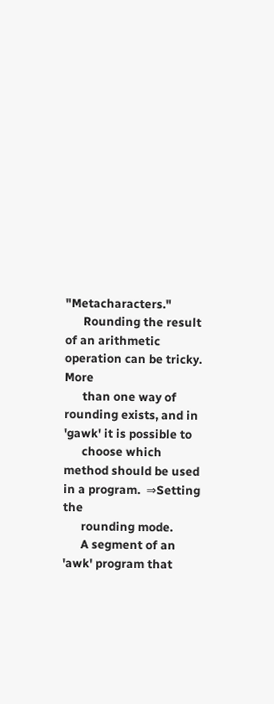"Metacharacters."
      Rounding the result of an arithmetic operation can be tricky.  More
      than one way of rounding exists, and in 'gawk' it is possible to
      choose which method should be used in a program.  ⇒Setting the
      rounding mode.
      A segment of an 'awk' program that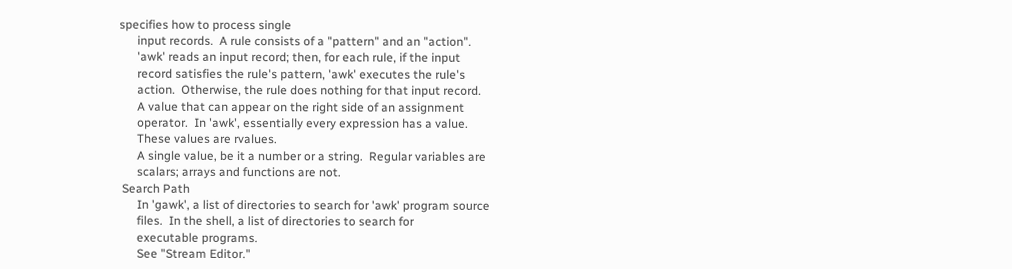specifies how to process single
      input records.  A rule consists of a "pattern" and an "action".
      'awk' reads an input record; then, for each rule, if the input
      record satisfies the rule's pattern, 'awk' executes the rule's
      action.  Otherwise, the rule does nothing for that input record.
      A value that can appear on the right side of an assignment
      operator.  In 'awk', essentially every expression has a value.
      These values are rvalues.
      A single value, be it a number or a string.  Regular variables are
      scalars; arrays and functions are not.
 Search Path
      In 'gawk', a list of directories to search for 'awk' program source
      files.  In the shell, a list of directories to search for
      executable programs.
      See "Stream Editor."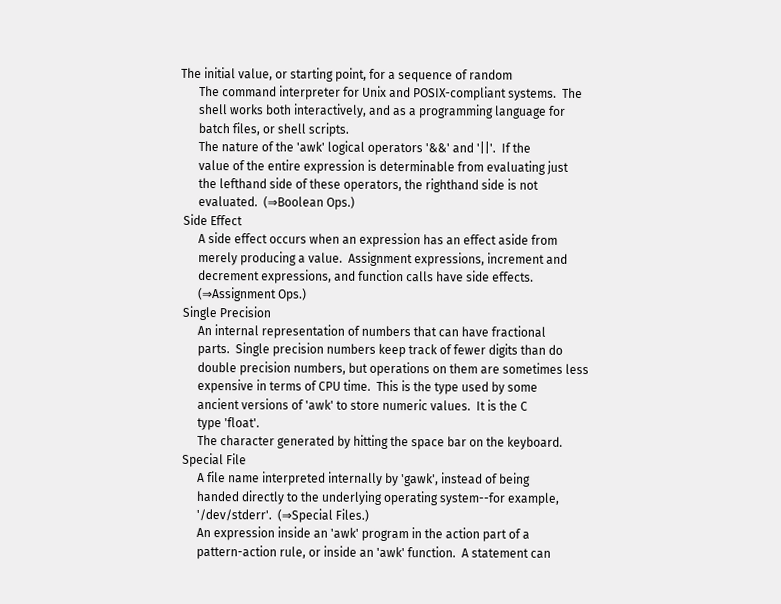The initial value, or starting point, for a sequence of random
      The command interpreter for Unix and POSIX-compliant systems.  The
      shell works both interactively, and as a programming language for
      batch files, or shell scripts.
      The nature of the 'awk' logical operators '&&' and '||'.  If the
      value of the entire expression is determinable from evaluating just
      the lefthand side of these operators, the righthand side is not
      evaluated.  (⇒Boolean Ops.)
 Side Effect
      A side effect occurs when an expression has an effect aside from
      merely producing a value.  Assignment expressions, increment and
      decrement expressions, and function calls have side effects.
      (⇒Assignment Ops.)
 Single Precision
      An internal representation of numbers that can have fractional
      parts.  Single precision numbers keep track of fewer digits than do
      double precision numbers, but operations on them are sometimes less
      expensive in terms of CPU time.  This is the type used by some
      ancient versions of 'awk' to store numeric values.  It is the C
      type 'float'.
      The character generated by hitting the space bar on the keyboard.
 Special File
      A file name interpreted internally by 'gawk', instead of being
      handed directly to the underlying operating system--for example,
      '/dev/stderr'.  (⇒Special Files.)
      An expression inside an 'awk' program in the action part of a
      pattern-action rule, or inside an 'awk' function.  A statement can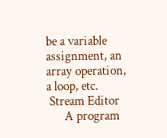be a variable assignment, an array operation, a loop, etc.
 Stream Editor
      A program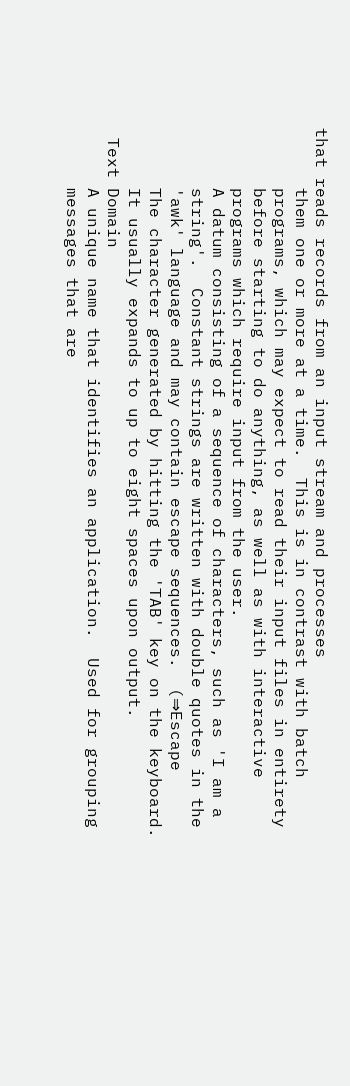that reads records from an input stream and processes
      them one or more at a time.  This is in contrast with batch
      programs, which may expect to read their input files in entirety
      before starting to do anything, as well as with interactive
      programs which require input from the user.
      A datum consisting of a sequence of characters, such as 'I am a
      string'.  Constant strings are written with double quotes in the
      'awk' language and may contain escape sequences.  (⇒Escape
      The character generated by hitting the 'TAB' key on the keyboard.
      It usually expands to up to eight spaces upon output.
 Text Domain
      A unique name that identifies an application.  Used for grouping
      messages that are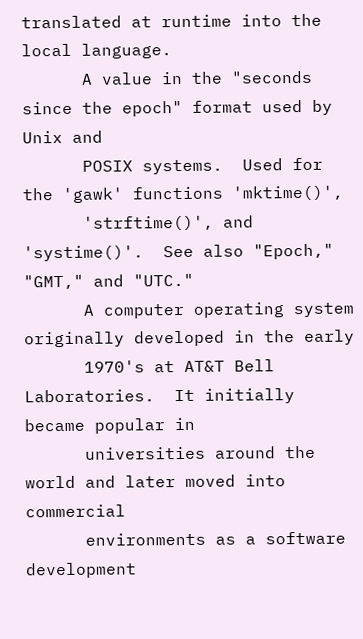translated at runtime into the local language.
      A value in the "seconds since the epoch" format used by Unix and
      POSIX systems.  Used for the 'gawk' functions 'mktime()',
      'strftime()', and 'systime()'.  See also "Epoch," "GMT," and "UTC."
      A computer operating system originally developed in the early
      1970's at AT&T Bell Laboratories.  It initially became popular in
      universities around the world and later moved into commercial
      environments as a software development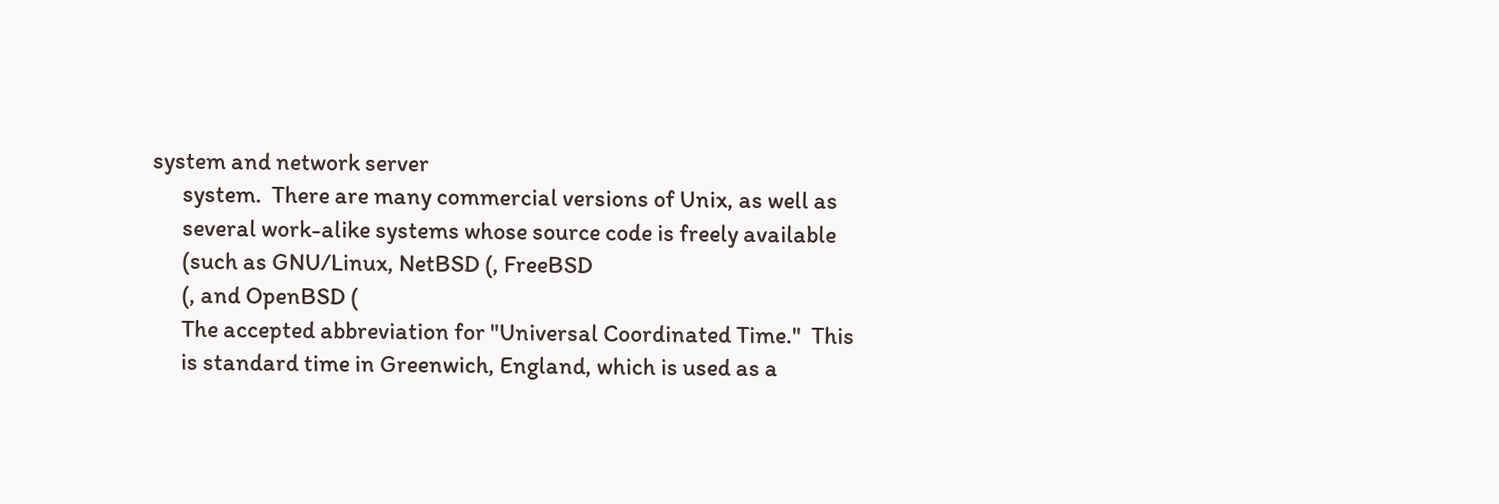system and network server
      system.  There are many commercial versions of Unix, as well as
      several work-alike systems whose source code is freely available
      (such as GNU/Linux, NetBSD (, FreeBSD
      (, and OpenBSD (
      The accepted abbreviation for "Universal Coordinated Time."  This
      is standard time in Greenwich, England, which is used as a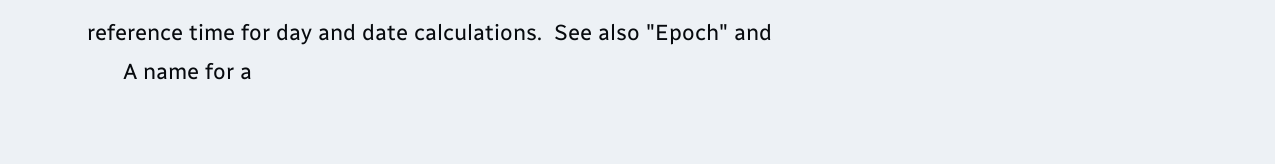reference time for day and date calculations.  See also "Epoch" and
      A name for a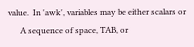value.  In 'awk', variables may be either scalars or
      A sequence of space, TAB, or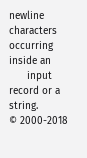newline characters occurring inside an
      input record or a string.
© 2000-2018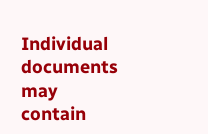Individual documents may contain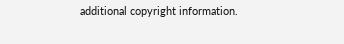additional copyright information.